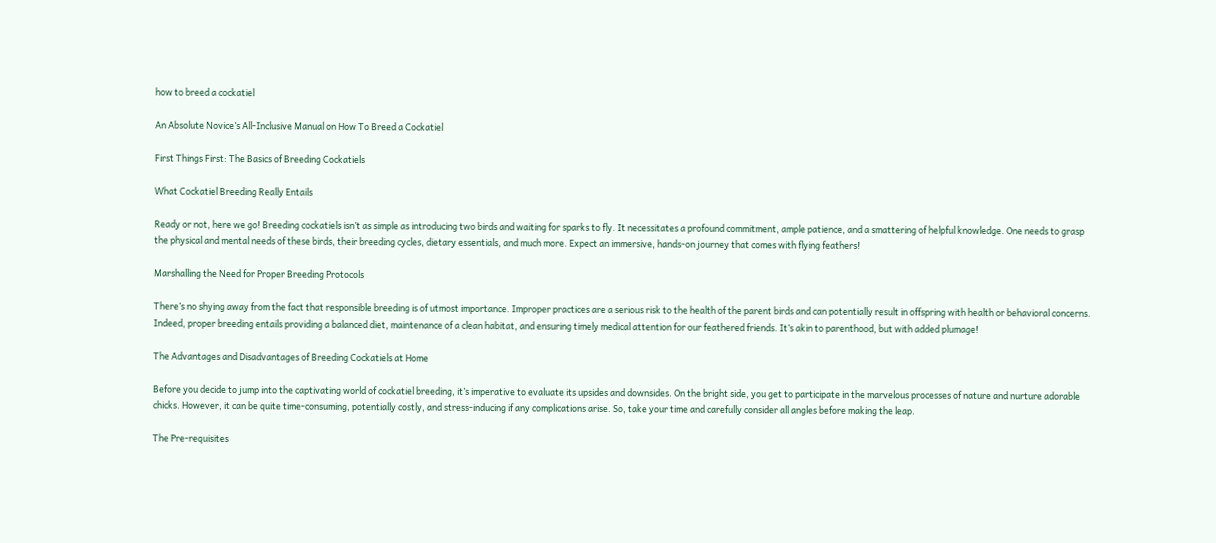how to breed a cockatiel

An Absolute Novice’s All-Inclusive Manual on How To Breed a Cockatiel

First Things First: The Basics of Breeding Cockatiels

What Cockatiel Breeding Really Entails

Ready or not, here we go! Breeding cockatiels isn’t as simple as introducing two birds and waiting for sparks to fly. It necessitates a profound commitment, ample patience, and a smattering of helpful knowledge. One needs to grasp the physical and mental needs of these birds, their breeding cycles, dietary essentials, and much more. Expect an immersive, hands-on journey that comes with flying feathers!

Marshalling the Need for Proper Breeding Protocols

There’s no shying away from the fact that responsible breeding is of utmost importance. Improper practices are a serious risk to the health of the parent birds and can potentially result in offspring with health or behavioral concerns. Indeed, proper breeding entails providing a balanced diet, maintenance of a clean habitat, and ensuring timely medical attention for our feathered friends. It’s akin to parenthood, but with added plumage!

The Advantages and Disadvantages of Breeding Cockatiels at Home

Before you decide to jump into the captivating world of cockatiel breeding, it’s imperative to evaluate its upsides and downsides. On the bright side, you get to participate in the marvelous processes of nature and nurture adorable chicks. However, it can be quite time-consuming, potentially costly, and stress-inducing if any complications arise. So, take your time and carefully consider all angles before making the leap.

The Pre-requisites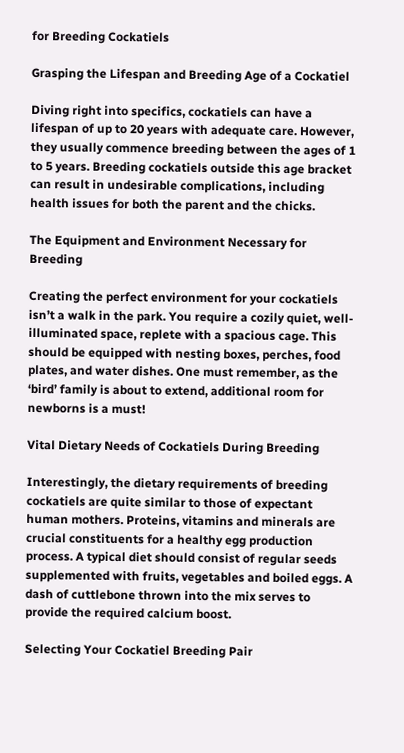for Breeding Cockatiels

Grasping the Lifespan and Breeding Age of a Cockatiel

Diving right into specifics, cockatiels can have a lifespan of up to 20 years with adequate care. However, they usually commence breeding between the ages of 1 to 5 years. Breeding cockatiels outside this age bracket can result in undesirable complications, including health issues for both the parent and the chicks.

The Equipment and Environment Necessary for Breeding

Creating the perfect environment for your cockatiels isn’t a walk in the park. You require a cozily quiet, well-illuminated space, replete with a spacious cage. This should be equipped with nesting boxes, perches, food plates, and water dishes. One must remember, as the ‘bird’ family is about to extend, additional room for newborns is a must!

Vital Dietary Needs of Cockatiels During Breeding

Interestingly, the dietary requirements of breeding cockatiels are quite similar to those of expectant human mothers. Proteins, vitamins and minerals are crucial constituents for a healthy egg production process. A typical diet should consist of regular seeds supplemented with fruits, vegetables and boiled eggs. A dash of cuttlebone thrown into the mix serves to provide the required calcium boost.

Selecting Your Cockatiel Breeding Pair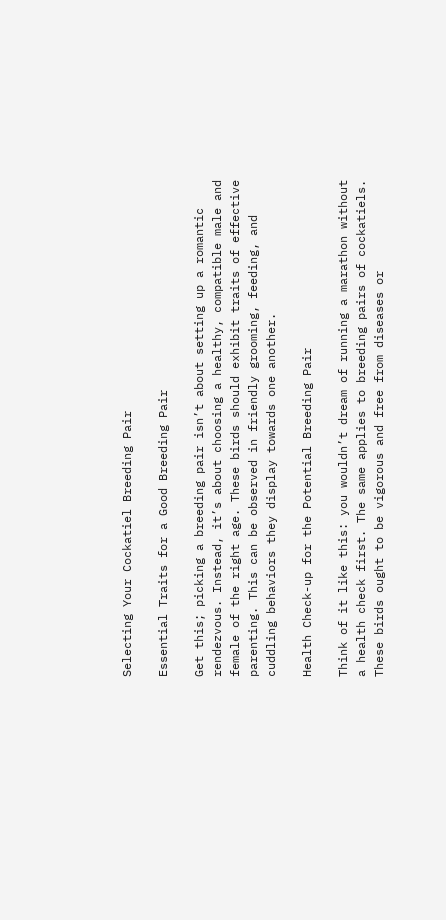Selecting Your Cockatiel Breeding Pair

Essential Traits for a Good Breeding Pair

Get this; picking a breeding pair isn’t about setting up a romantic rendezvous. Instead, it’s about choosing a healthy, compatible male and female of the right age. These birds should exhibit traits of effective parenting. This can be observed in friendly grooming, feeding, and cuddling behaviors they display towards one another.

Health Check-up for the Potential Breeding Pair

Think of it like this: you wouldn’t dream of running a marathon without a health check first. The same applies to breeding pairs of cockatiels. These birds ought to be vigorous and free from diseases or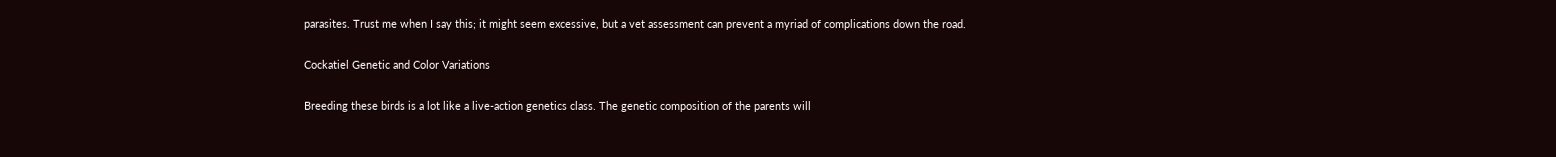parasites. Trust me when I say this; it might seem excessive, but a vet assessment can prevent a myriad of complications down the road.

Cockatiel Genetic and Color Variations

Breeding these birds is a lot like a live-action genetics class. The genetic composition of the parents will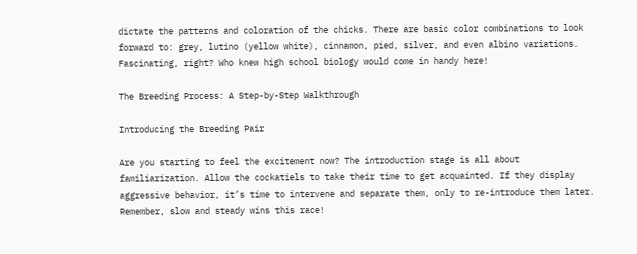dictate the patterns and coloration of the chicks. There are basic color combinations to look forward to: grey, lutino (yellow white), cinnamon, pied, silver, and even albino variations. Fascinating, right? Who knew high school biology would come in handy here!

The Breeding Process: A Step-by-Step Walkthrough

Introducing the Breeding Pair

Are you starting to feel the excitement now? The introduction stage is all about familiarization. Allow the cockatiels to take their time to get acquainted. If they display aggressive behavior, it’s time to intervene and separate them, only to re-introduce them later. Remember, slow and steady wins this race!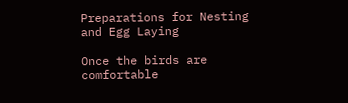Preparations for Nesting and Egg Laying

Once the birds are comfortable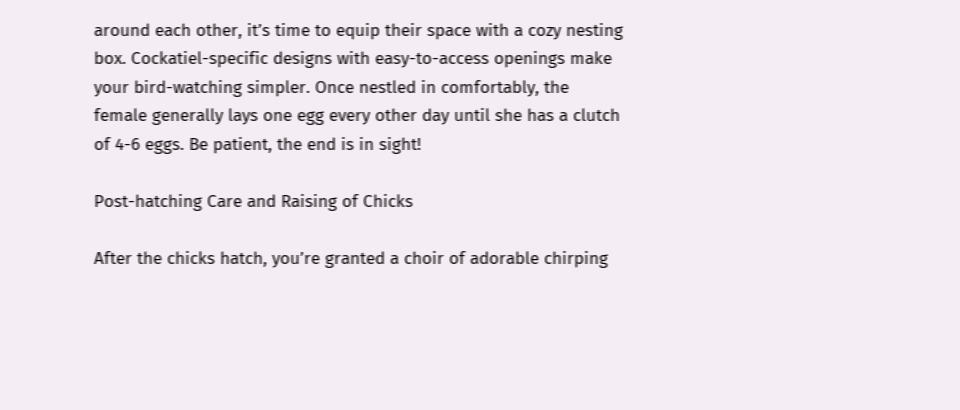around each other, it’s time to equip their space with a cozy nesting box. Cockatiel-specific designs with easy-to-access openings make your bird-watching simpler. Once nestled in comfortably, the female generally lays one egg every other day until she has a clutch of 4-6 eggs. Be patient, the end is in sight!

Post-hatching Care and Raising of Chicks

After the chicks hatch, you’re granted a choir of adorable chirping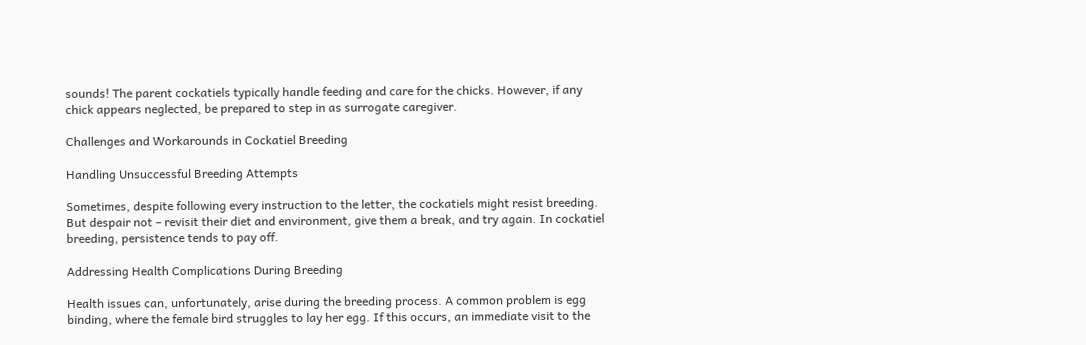sounds! The parent cockatiels typically handle feeding and care for the chicks. However, if any chick appears neglected, be prepared to step in as surrogate caregiver.

Challenges and Workarounds in Cockatiel Breeding

Handling Unsuccessful Breeding Attempts

Sometimes, despite following every instruction to the letter, the cockatiels might resist breeding. But despair not – revisit their diet and environment, give them a break, and try again. In cockatiel breeding, persistence tends to pay off.

Addressing Health Complications During Breeding

Health issues can, unfortunately, arise during the breeding process. A common problem is egg binding, where the female bird struggles to lay her egg. If this occurs, an immediate visit to the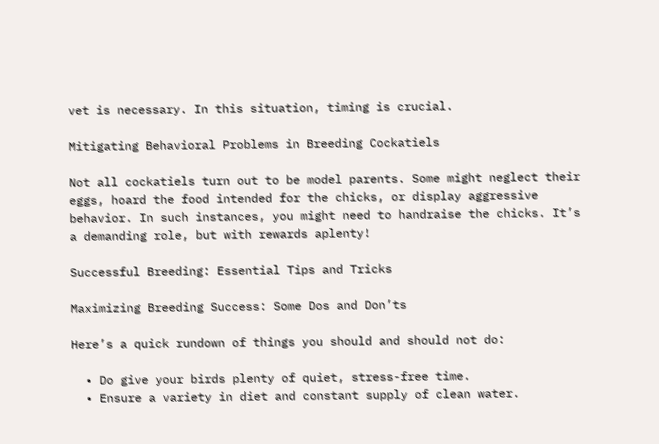vet is necessary. In this situation, timing is crucial.

Mitigating Behavioral Problems in Breeding Cockatiels

Not all cockatiels turn out to be model parents. Some might neglect their eggs, hoard the food intended for the chicks, or display aggressive behavior. In such instances, you might need to handraise the chicks. It’s a demanding role, but with rewards aplenty!

Successful Breeding: Essential Tips and Tricks

Maximizing Breeding Success: Some Dos and Don’ts

Here’s a quick rundown of things you should and should not do:

  • Do give your birds plenty of quiet, stress-free time.
  • Ensure a variety in diet and constant supply of clean water.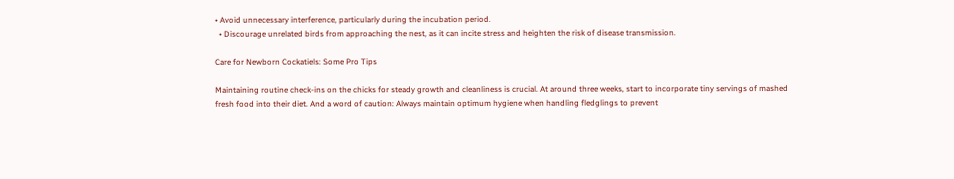• Avoid unnecessary interference, particularly during the incubation period.
  • Discourage unrelated birds from approaching the nest, as it can incite stress and heighten the risk of disease transmission.

Care for Newborn Cockatiels: Some Pro Tips

Maintaining routine check-ins on the chicks for steady growth and cleanliness is crucial. At around three weeks, start to incorporate tiny servings of mashed fresh food into their diet. And a word of caution: Always maintain optimum hygiene when handling fledglings to prevent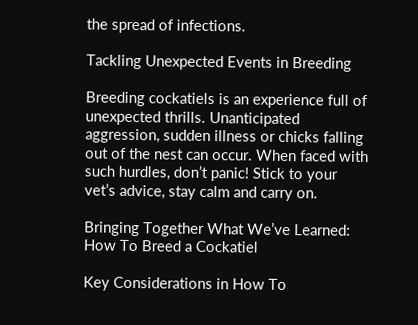the spread of infections.

Tackling Unexpected Events in Breeding

Breeding cockatiels is an experience full of unexpected thrills. Unanticipated aggression, sudden illness or chicks falling out of the nest can occur. When faced with such hurdles, don’t panic! Stick to your vet’s advice, stay calm and carry on.

Bringing Together What We’ve Learned: How To Breed a Cockatiel

Key Considerations in How To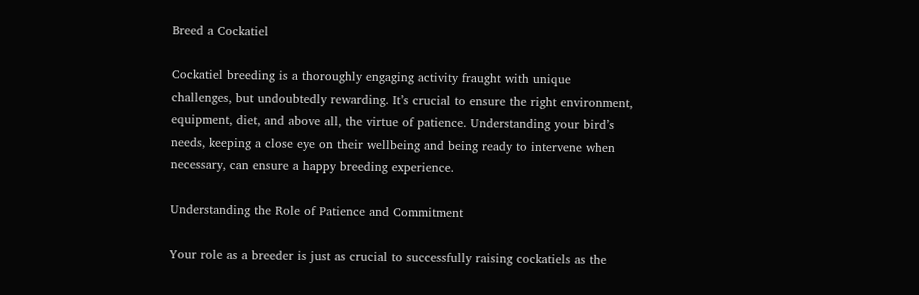Breed a Cockatiel

Cockatiel breeding is a thoroughly engaging activity fraught with unique challenges, but undoubtedly rewarding. It’s crucial to ensure the right environment, equipment, diet, and above all, the virtue of patience. Understanding your bird’s needs, keeping a close eye on their wellbeing and being ready to intervene when necessary, can ensure a happy breeding experience.

Understanding the Role of Patience and Commitment

Your role as a breeder is just as crucial to successfully raising cockatiels as the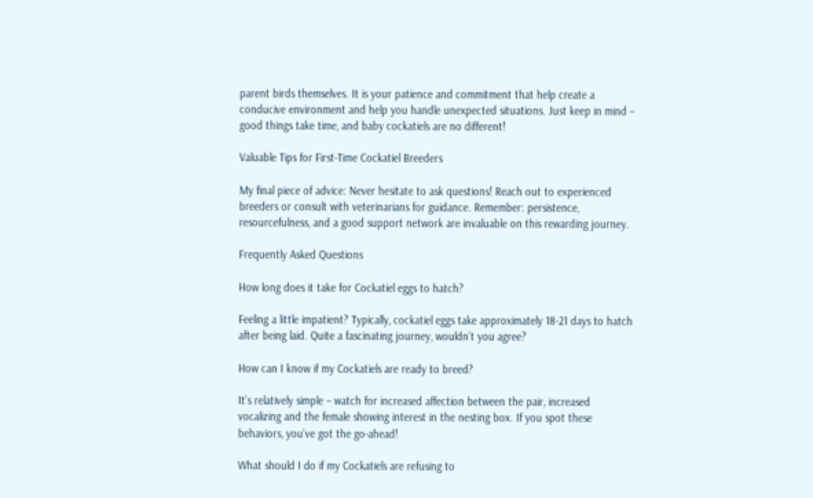parent birds themselves. It is your patience and commitment that help create a conducive environment and help you handle unexpected situations. Just keep in mind – good things take time, and baby cockatiels are no different!

Valuable Tips for First-Time Cockatiel Breeders

My final piece of advice: Never hesitate to ask questions! Reach out to experienced breeders or consult with veterinarians for guidance. Remember: persistence, resourcefulness, and a good support network are invaluable on this rewarding journey.

Frequently Asked Questions

How long does it take for Cockatiel eggs to hatch?

Feeling a little impatient? Typically, cockatiel eggs take approximately 18-21 days to hatch after being laid. Quite a fascinating journey, wouldn’t you agree?

How can I know if my Cockatiels are ready to breed?

It’s relatively simple – watch for increased affection between the pair, increased vocalizing and the female showing interest in the nesting box. If you spot these behaviors, you’ve got the go-ahead!

What should I do if my Cockatiels are refusing to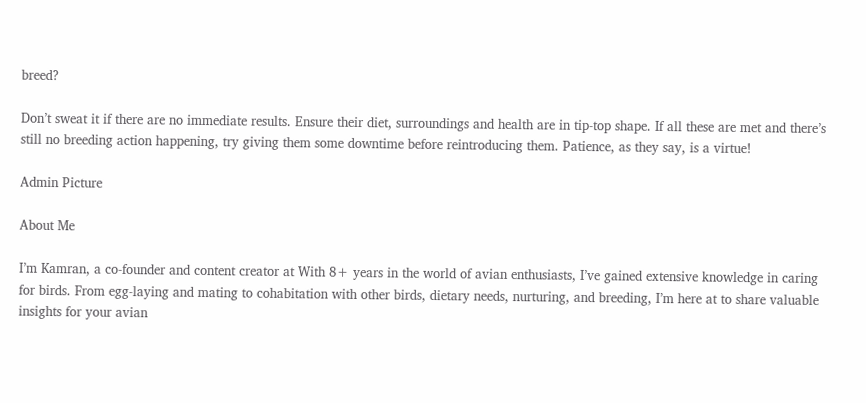breed?

Don’t sweat it if there are no immediate results. Ensure their diet, surroundings and health are in tip-top shape. If all these are met and there’s still no breeding action happening, try giving them some downtime before reintroducing them. Patience, as they say, is a virtue!

Admin Picture

About Me

I’m Kamran, a co-founder and content creator at With 8+ years in the world of avian enthusiasts, I’ve gained extensive knowledge in caring for birds. From egg-laying and mating to cohabitation with other birds, dietary needs, nurturing, and breeding, I’m here at to share valuable insights for your avian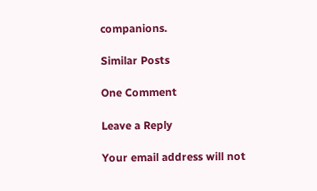companions.

Similar Posts

One Comment

Leave a Reply

Your email address will not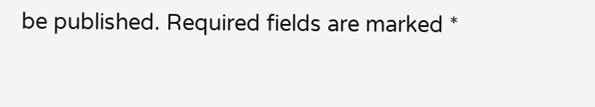be published. Required fields are marked *